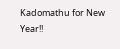Kadomathu for New Year!!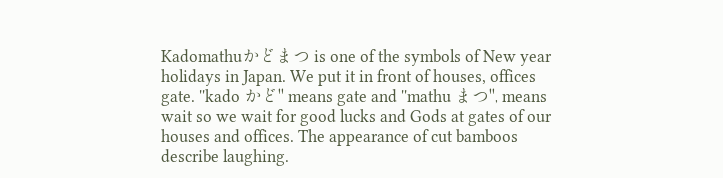Kadomathuかどまつ is one of the symbols of New year holidays in Japan. We put it in front of houses, offices gate. ''kado かど'' means gate and ''mathu まつ'', means wait so we wait for good lucks and Gods at gates of our houses and offices. The appearance of cut bamboos describe laughing.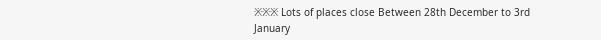※※※ Lots of places close Between 28th December to 3rd January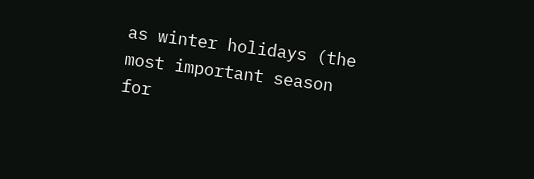as winter holidays (the most important season for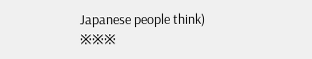Japanese people think) ※※※